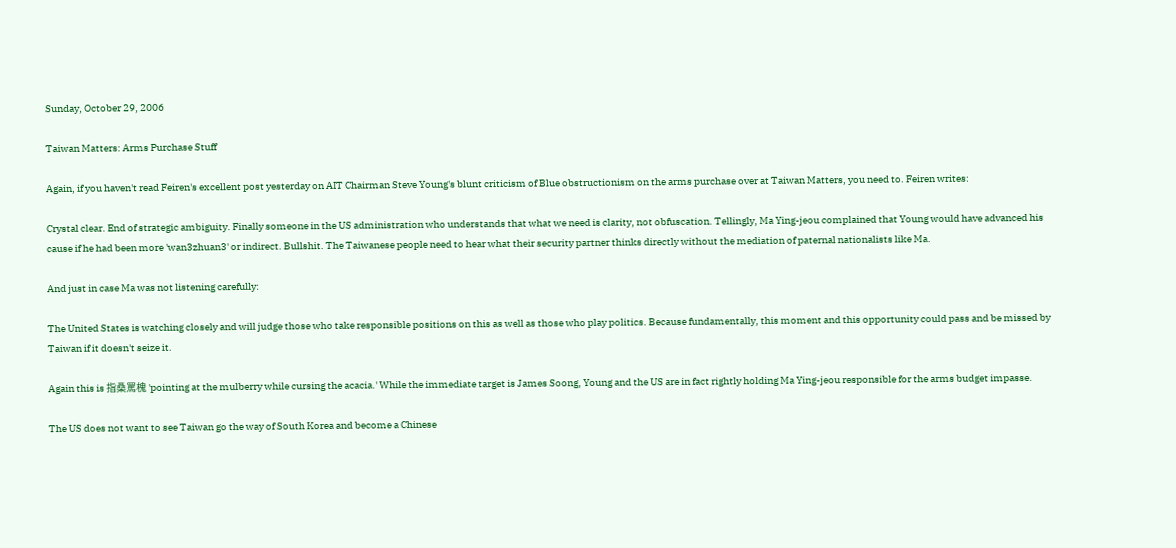Sunday, October 29, 2006

Taiwan Matters: Arms Purchase Stuff

Again, if you haven't read Feiren's excellent post yesterday on AIT Chairman Steve Young's blunt criticism of Blue obstructionism on the arms purchase over at Taiwan Matters, you need to. Feiren writes:

Crystal clear. End of strategic ambiguity. Finally someone in the US administration who understands that what we need is clarity, not obfuscation. Tellingly, Ma Ying-jeou complained that Young would have advanced his cause if he had been more 'wan3zhuan3' or indirect. Bullshit. The Taiwanese people need to hear what their security partner thinks directly without the mediation of paternal nationalists like Ma.

And just in case Ma was not listening carefully:

The United States is watching closely and will judge those who take responsible positions on this as well as those who play politics. Because fundamentally, this moment and this opportunity could pass and be missed by Taiwan if it doesn't seize it.

Again this is 指桑罵槐 'pointing at the mulberry while cursing the acacia.' While the immediate target is James Soong, Young and the US are in fact rightly holding Ma Ying-jeou responsible for the arms budget impasse.

The US does not want to see Taiwan go the way of South Korea and become a Chinese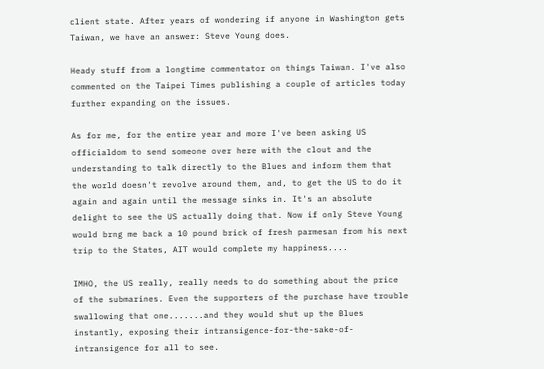client state. After years of wondering if anyone in Washington gets Taiwan, we have an answer: Steve Young does.

Heady stuff from a longtime commentator on things Taiwan. I've also commented on the Taipei Times publishing a couple of articles today further expanding on the issues.

As for me, for the entire year and more I've been asking US officialdom to send someone over here with the clout and the understanding to talk directly to the Blues and inform them that the world doesn't revolve around them, and, to get the US to do it again and again until the message sinks in. It's an absolute delight to see the US actually doing that. Now if only Steve Young would brng me back a 10 pound brick of fresh parmesan from his next trip to the States, AIT would complete my happiness....

IMHO, the US really, really needs to do something about the price of the submarines. Even the supporters of the purchase have trouble swallowing that one.......and they would shut up the Blues instantly, exposing their intransigence-for-the-sake-of-intransigence for all to see.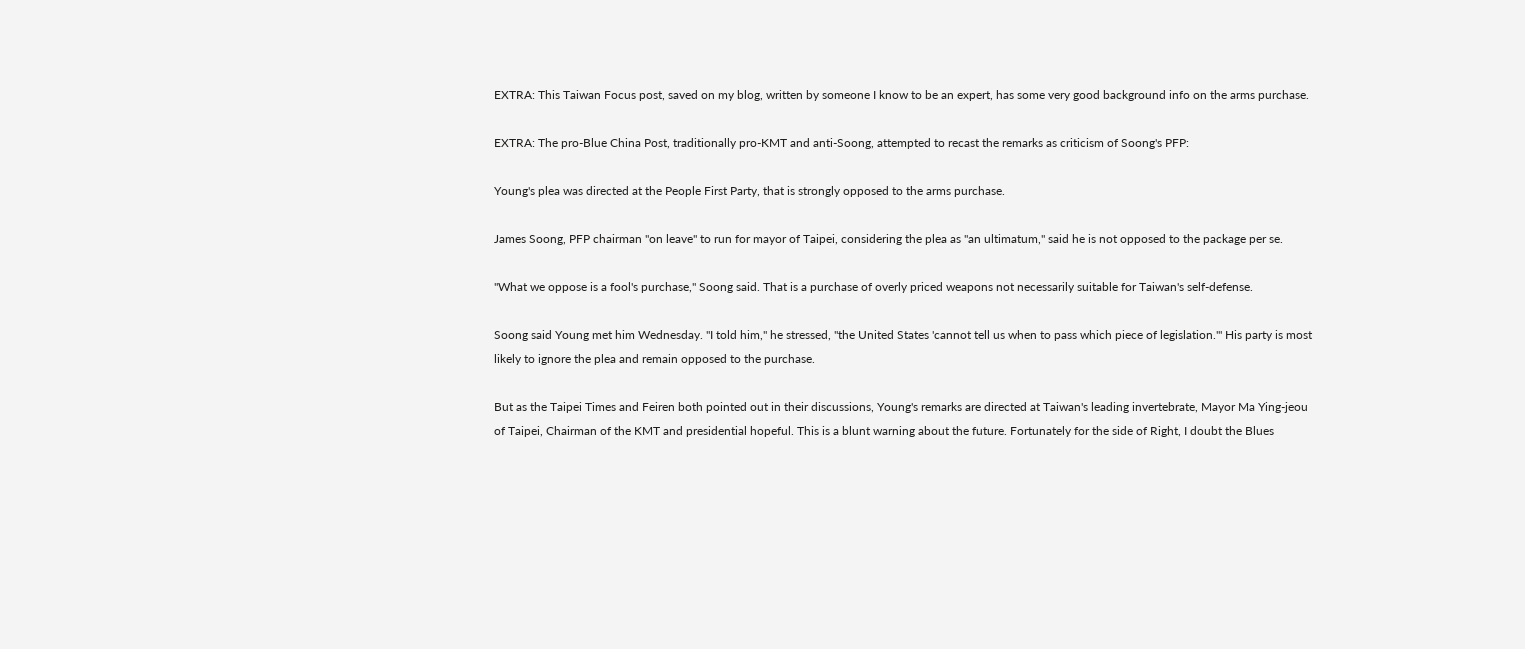EXTRA: This Taiwan Focus post, saved on my blog, written by someone I know to be an expert, has some very good background info on the arms purchase.

EXTRA: The pro-Blue China Post, traditionally pro-KMT and anti-Soong, attempted to recast the remarks as criticism of Soong's PFP:

Young's plea was directed at the People First Party, that is strongly opposed to the arms purchase.

James Soong, PFP chairman "on leave" to run for mayor of Taipei, considering the plea as "an ultimatum," said he is not opposed to the package per se.

"What we oppose is a fool's purchase," Soong said. That is a purchase of overly priced weapons not necessarily suitable for Taiwan's self-defense.

Soong said Young met him Wednesday. "I told him," he stressed, "the United States 'cannot tell us when to pass which piece of legislation.'" His party is most likely to ignore the plea and remain opposed to the purchase.

But as the Taipei Times and Feiren both pointed out in their discussions, Young's remarks are directed at Taiwan's leading invertebrate, Mayor Ma Ying-jeou of Taipei, Chairman of the KMT and presidential hopeful. This is a blunt warning about the future. Fortunately for the side of Right, I doubt the Blues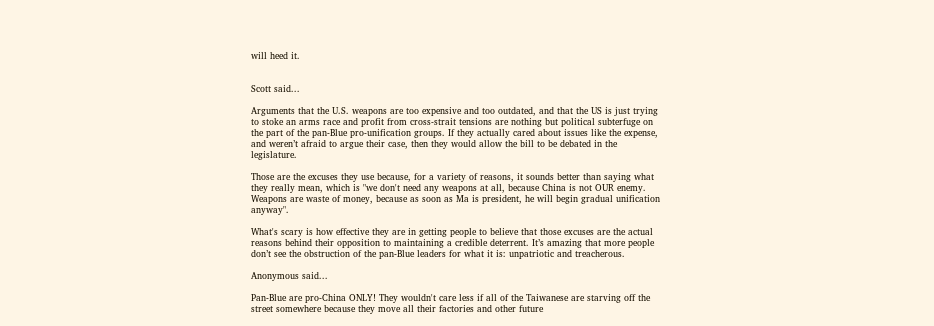will heed it.


Scott said...

Arguments that the U.S. weapons are too expensive and too outdated, and that the US is just trying to stoke an arms race and profit from cross-strait tensions are nothing but political subterfuge on the part of the pan-Blue pro-unification groups. If they actually cared about issues like the expense, and weren’t afraid to argue their case, then they would allow the bill to be debated in the legislature.

Those are the excuses they use because, for a variety of reasons, it sounds better than saying what they really mean, which is "we don't need any weapons at all, because China is not OUR enemy. Weapons are waste of money, because as soon as Ma is president, he will begin gradual unification anyway".

What's scary is how effective they are in getting people to believe that those excuses are the actual reasons behind their opposition to maintaining a credible deterrent. It’s amazing that more people don’t see the obstruction of the pan-Blue leaders for what it is: unpatriotic and treacherous.

Anonymous said...

Pan-Blue are pro-China ONLY! They wouldn't care less if all of the Taiwanese are starving off the street somewhere because they move all their factories and other future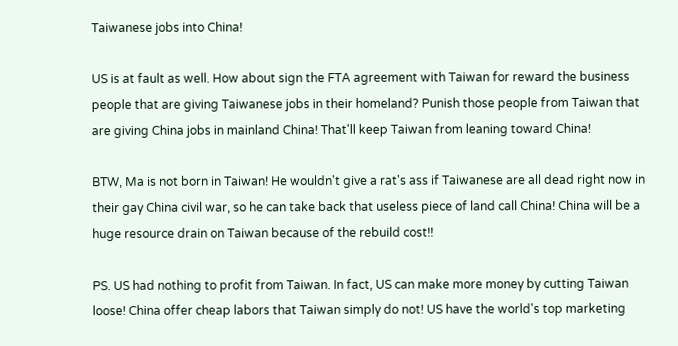Taiwanese jobs into China!

US is at fault as well. How about sign the FTA agreement with Taiwan for reward the business people that are giving Taiwanese jobs in their homeland? Punish those people from Taiwan that are giving China jobs in mainland China! That'll keep Taiwan from leaning toward China!

BTW, Ma is not born in Taiwan! He wouldn't give a rat's ass if Taiwanese are all dead right now in their gay China civil war, so he can take back that useless piece of land call China! China will be a huge resource drain on Taiwan because of the rebuild cost!!

PS. US had nothing to profit from Taiwan. In fact, US can make more money by cutting Taiwan loose! China offer cheap labors that Taiwan simply do not! US have the world's top marketing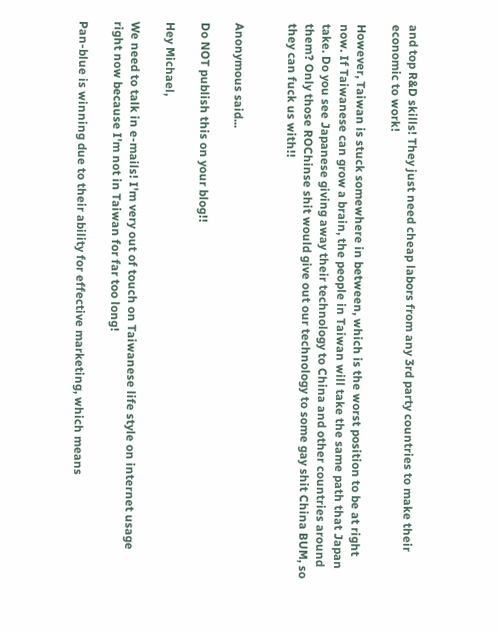and top R&D skills! They just need cheap labors from any 3rd party countries to make their economic to work!

However, Taiwan is stuck somewhere in between, which is the worst position to be at right now. If Taiwanese can grow a brain, the people in Taiwan will take the same path that Japan take. Do you see Japanese giving away their technology to China and other countries around them? Only those ROChinse shit would give out our technology to some gay shit China BUM, so they can fuck us with!!


Anonymous said...

Do NOT publish this on your blog!!

Hey Michael,

We need to talk in e-mails! I'm very out of touch on Taiwanese life style on internet usage right now because I'm not in Taiwan for far too long!

Pan-blue is winning due to their ability for effective marketing, which means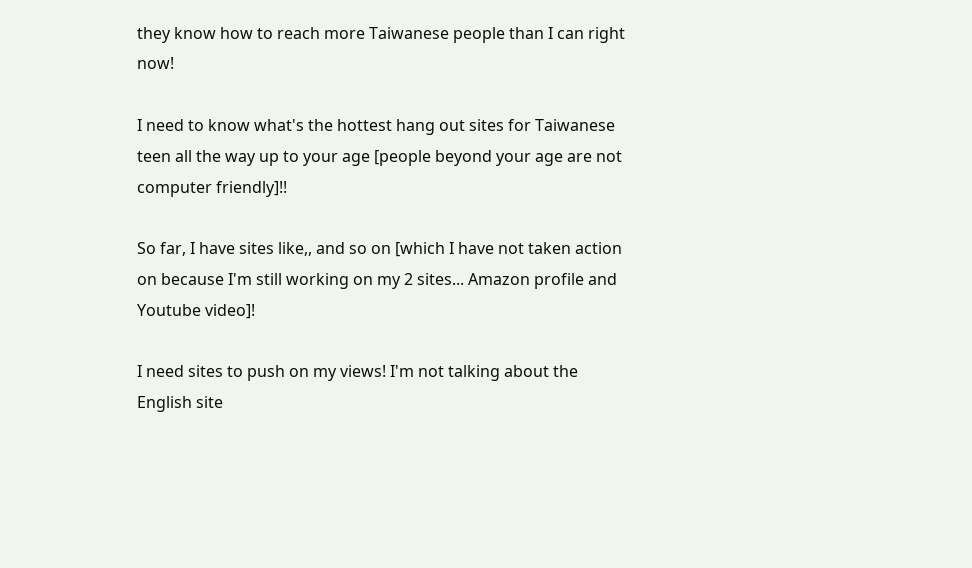they know how to reach more Taiwanese people than I can right now!

I need to know what's the hottest hang out sites for Taiwanese teen all the way up to your age [people beyond your age are not computer friendly]!!

So far, I have sites like,, and so on [which I have not taken action on because I'm still working on my 2 sites... Amazon profile and Youtube video]!

I need sites to push on my views! I'm not talking about the English site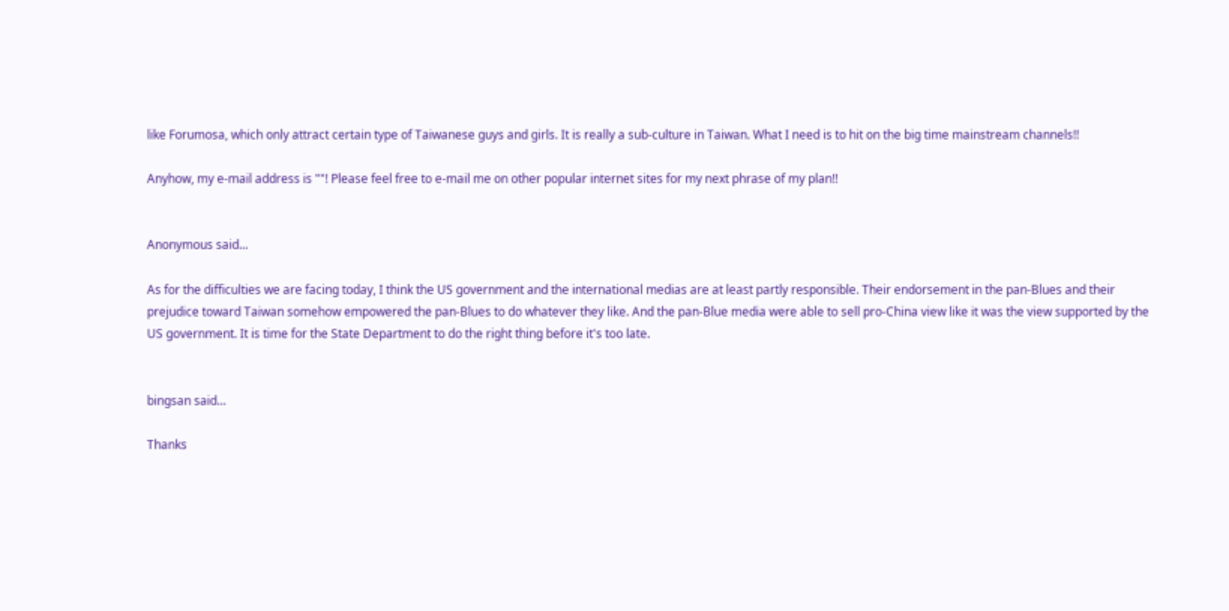like Forumosa, which only attract certain type of Taiwanese guys and girls. It is really a sub-culture in Taiwan. What I need is to hit on the big time mainstream channels!!

Anyhow, my e-mail address is ""! Please feel free to e-mail me on other popular internet sites for my next phrase of my plan!!


Anonymous said...

As for the difficulties we are facing today, I think the US government and the international medias are at least partly responsible. Their endorsement in the pan-Blues and their prejudice toward Taiwan somehow empowered the pan-Blues to do whatever they like. And the pan-Blue media were able to sell pro-China view like it was the view supported by the US government. It is time for the State Department to do the right thing before it's too late.


bingsan said...

Thanks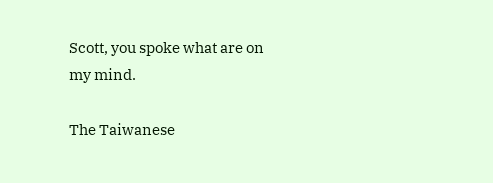Scott, you spoke what are on my mind.

The Taiwanese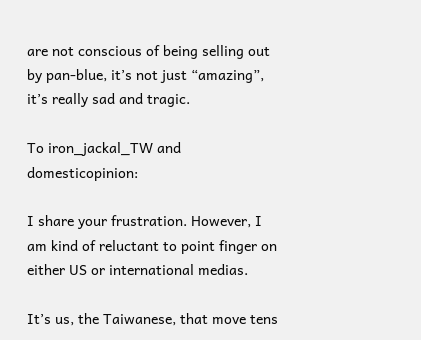are not conscious of being selling out by pan-blue, it’s not just “amazing”, it’s really sad and tragic.

To iron_jackal_TW and domesticopinion:

I share your frustration. However, I am kind of reluctant to point finger on either US or international medias.

It’s us, the Taiwanese, that move tens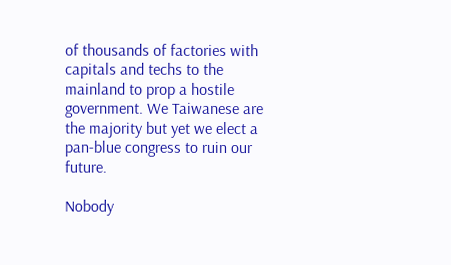of thousands of factories with capitals and techs to the mainland to prop a hostile government. We Taiwanese are the majority but yet we elect a pan-blue congress to ruin our future.

Nobody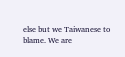else but we Taiwanese to blame. We are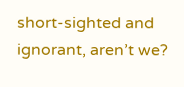short-sighted and ignorant, aren’t we?